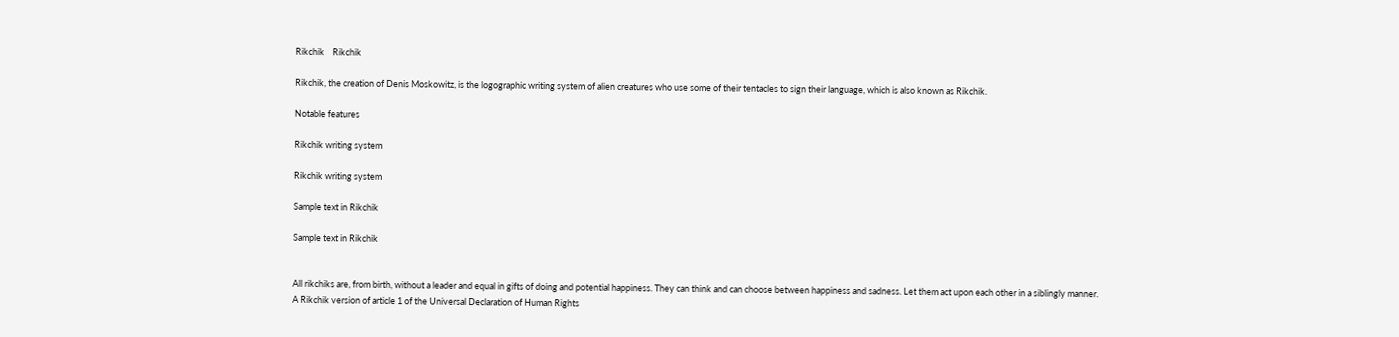Rikchik    Rikchik

Rikchik, the creation of Denis Moskowitz, is the logographic writing system of alien creatures who use some of their tentacles to sign their language, which is also known as Rikchik.

Notable features

Rikchik writing system

Rikchik writing system

Sample text in Rikchik

Sample text in Rikchik


All rikchiks are, from birth, without a leader and equal in gifts of doing and potential happiness. They can think and can choose between happiness and sadness. Let them act upon each other in a siblingly manner.
A Rikchik version of article 1 of the Universal Declaration of Human Rights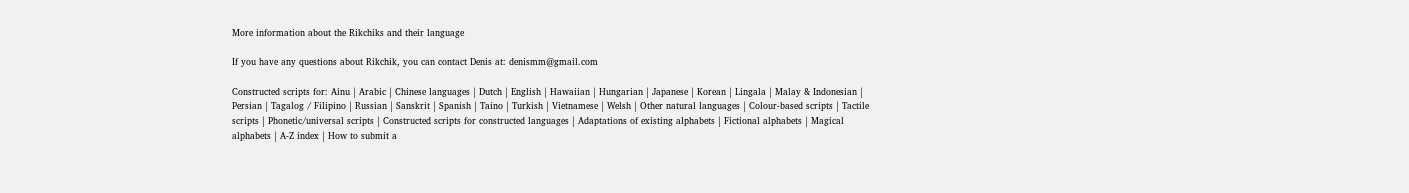More information about the Rikchiks and their language

If you have any questions about Rikchik, you can contact Denis at: denismm@gmail.com

Constructed scripts for: Ainu | Arabic | Chinese languages | Dutch | English | Hawaiian | Hungarian | Japanese | Korean | Lingala | Malay & Indonesian | Persian | Tagalog / Filipino | Russian | Sanskrit | Spanish | Taino | Turkish | Vietnamese | Welsh | Other natural languages | Colour-based scripts | Tactile scripts | Phonetic/universal scripts | Constructed scripts for constructed languages | Adaptations of existing alphabets | Fictional alphabets | Magical alphabets | A-Z index | How to submit a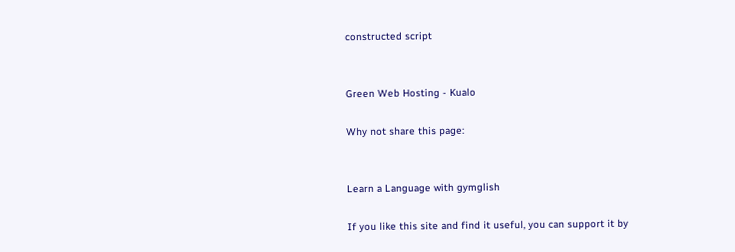constructed script


Green Web Hosting - Kualo

Why not share this page:


Learn a Language with gymglish

If you like this site and find it useful, you can support it by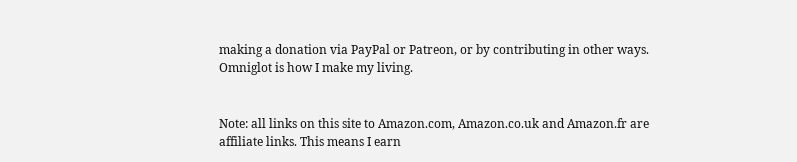making a donation via PayPal or Patreon, or by contributing in other ways. Omniglot is how I make my living.


Note: all links on this site to Amazon.com, Amazon.co.uk and Amazon.fr are affiliate links. This means I earn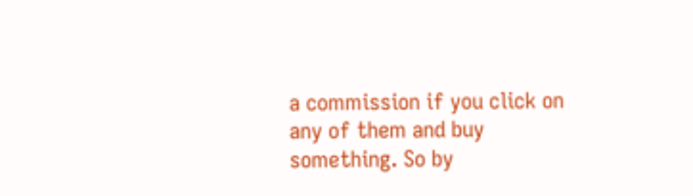a commission if you click on any of them and buy something. So by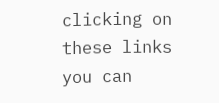clicking on these links you can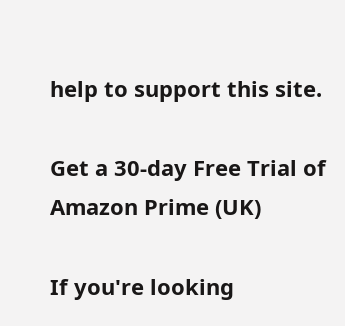help to support this site.

Get a 30-day Free Trial of Amazon Prime (UK)

If you're looking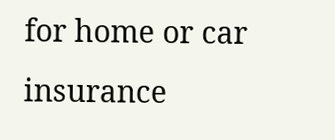for home or car insurance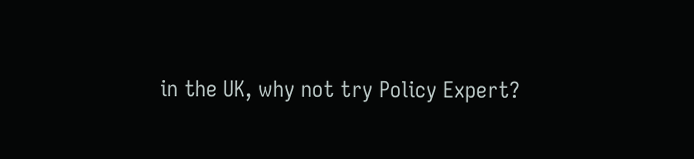in the UK, why not try Policy Expert?